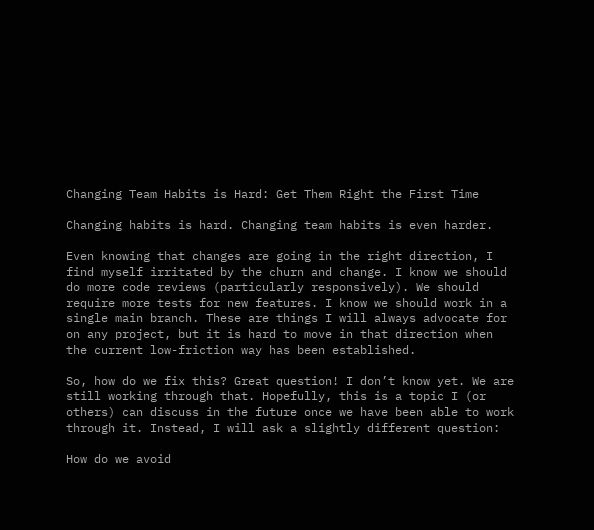Changing Team Habits is Hard: Get Them Right the First Time

Changing habits is hard. Changing team habits is even harder.

Even knowing that changes are going in the right direction, I find myself irritated by the churn and change. I know we should do more code reviews (particularly responsively). We should require more tests for new features. I know we should work in a single main branch. These are things I will always advocate for on any project, but it is hard to move in that direction when the current low-friction way has been established.

So, how do we fix this? Great question! I don’t know yet. We are still working through that. Hopefully, this is a topic I (or others) can discuss in the future once we have been able to work through it. Instead, I will ask a slightly different question:

How do we avoid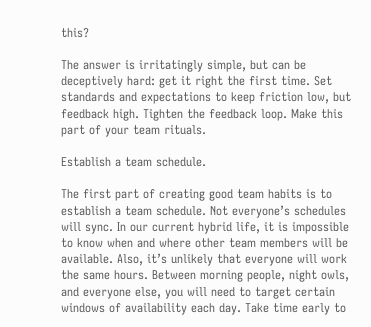this?

The answer is irritatingly simple, but can be deceptively hard: get it right the first time. Set standards and expectations to keep friction low, but feedback high. Tighten the feedback loop. Make this part of your team rituals.

Establish a team schedule.

The first part of creating good team habits is to establish a team schedule. Not everyone’s schedules will sync. In our current hybrid life, it is impossible to know when and where other team members will be available. Also, it’s unlikely that everyone will work the same hours. Between morning people, night owls, and everyone else, you will need to target certain windows of availability each day. Take time early to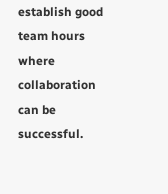establish good team hours where collaboration can be successful.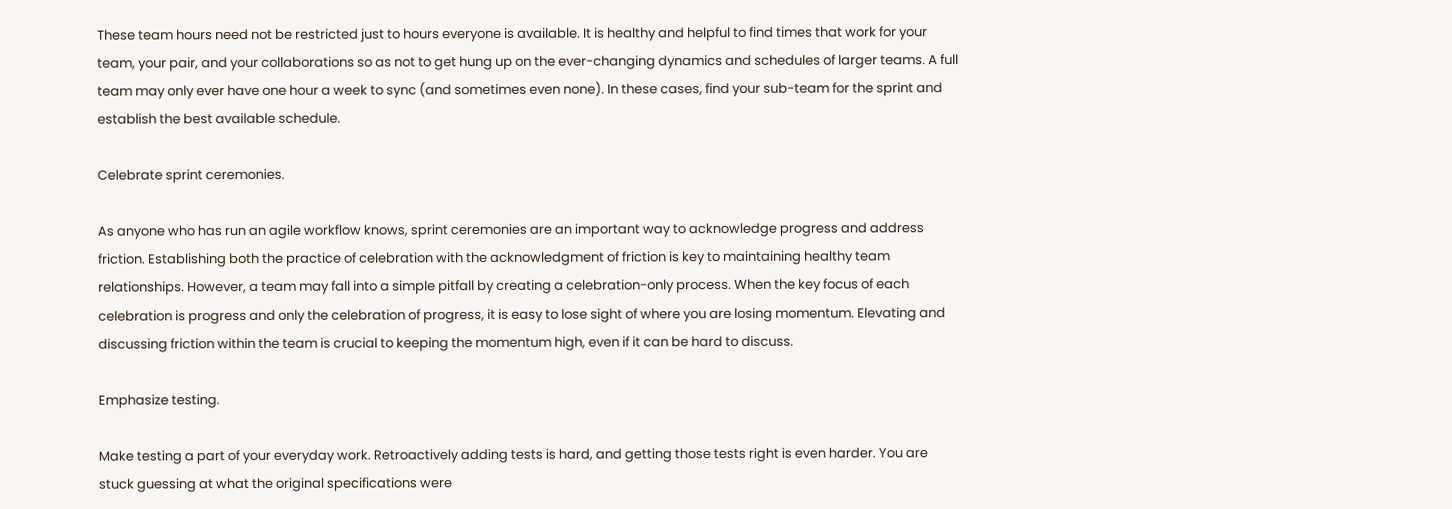These team hours need not be restricted just to hours everyone is available. It is healthy and helpful to find times that work for your team, your pair, and your collaborations so as not to get hung up on the ever-changing dynamics and schedules of larger teams. A full team may only ever have one hour a week to sync (and sometimes even none). In these cases, find your sub-team for the sprint and establish the best available schedule.

Celebrate sprint ceremonies.

As anyone who has run an agile workflow knows, sprint ceremonies are an important way to acknowledge progress and address friction. Establishing both the practice of celebration with the acknowledgment of friction is key to maintaining healthy team relationships. However, a team may fall into a simple pitfall by creating a celebration-only process. When the key focus of each celebration is progress and only the celebration of progress, it is easy to lose sight of where you are losing momentum. Elevating and discussing friction within the team is crucial to keeping the momentum high, even if it can be hard to discuss.

Emphasize testing.

Make testing a part of your everyday work. Retroactively adding tests is hard, and getting those tests right is even harder. You are stuck guessing at what the original specifications were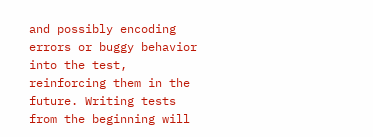and possibly encoding errors or buggy behavior into the test, reinforcing them in the future. Writing tests from the beginning will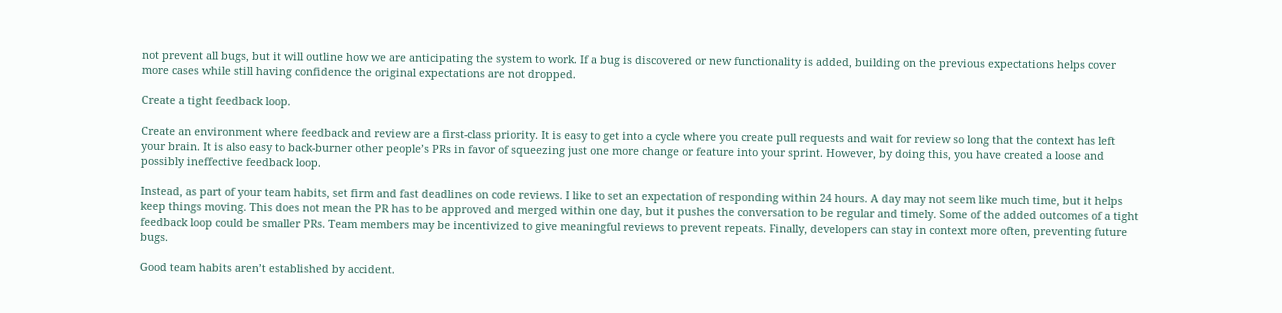not prevent all bugs, but it will outline how we are anticipating the system to work. If a bug is discovered or new functionality is added, building on the previous expectations helps cover more cases while still having confidence the original expectations are not dropped.

Create a tight feedback loop.

Create an environment where feedback and review are a first-class priority. It is easy to get into a cycle where you create pull requests and wait for review so long that the context has left your brain. It is also easy to back-burner other people’s PRs in favor of squeezing just one more change or feature into your sprint. However, by doing this, you have created a loose and possibly ineffective feedback loop.

Instead, as part of your team habits, set firm and fast deadlines on code reviews. I like to set an expectation of responding within 24 hours. A day may not seem like much time, but it helps keep things moving. This does not mean the PR has to be approved and merged within one day, but it pushes the conversation to be regular and timely. Some of the added outcomes of a tight feedback loop could be smaller PRs. Team members may be incentivized to give meaningful reviews to prevent repeats. Finally, developers can stay in context more often, preventing future bugs.

Good team habits aren’t established by accident.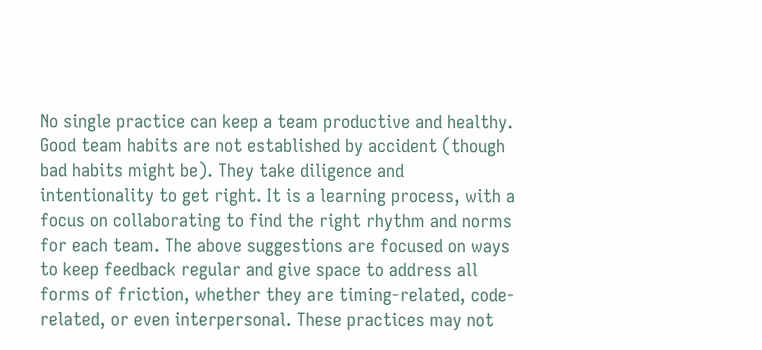No single practice can keep a team productive and healthy. Good team habits are not established by accident (though bad habits might be). They take diligence and intentionality to get right. It is a learning process, with a focus on collaborating to find the right rhythm and norms for each team. The above suggestions are focused on ways to keep feedback regular and give space to address all forms of friction, whether they are timing-related, code-related, or even interpersonal. These practices may not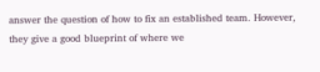answer the question of how to fix an established team. However, they give a good blueprint of where we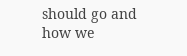should go and how we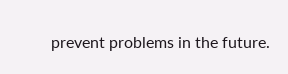prevent problems in the future.